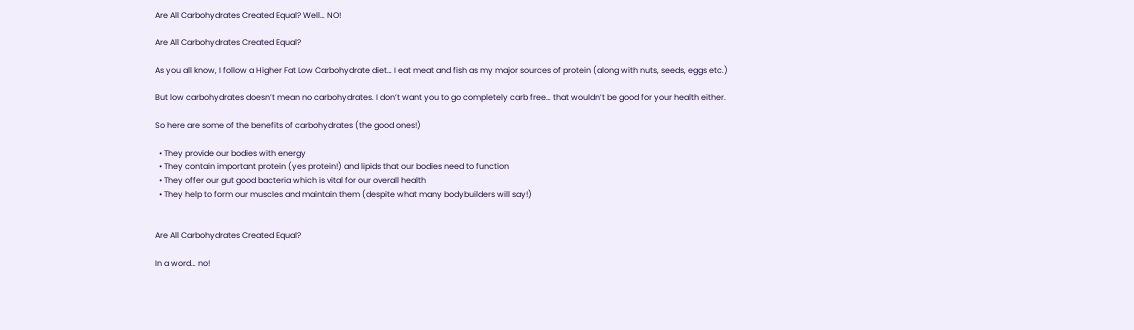Are All Carbohydrates Created Equal? Well… NO!

Are All Carbohydrates Created Equal?

As you all know, I follow a Higher Fat Low Carbohydrate diet… I eat meat and fish as my major sources of protein (along with nuts, seeds, eggs etc.)

But low carbohydrates doesn’t mean no carbohydrates. I don’t want you to go completely carb free… that wouldn’t be good for your health either.

So here are some of the benefits of carbohydrates (the good ones!)

  • They provide our bodies with energy
  • They contain important protein (yes protein!) and lipids that our bodies need to function
  • They offer our gut good bacteria which is vital for our overall health
  • They help to form our muscles and maintain them (despite what many bodybuilders will say!)


Are All Carbohydrates Created Equal?

In a word… no!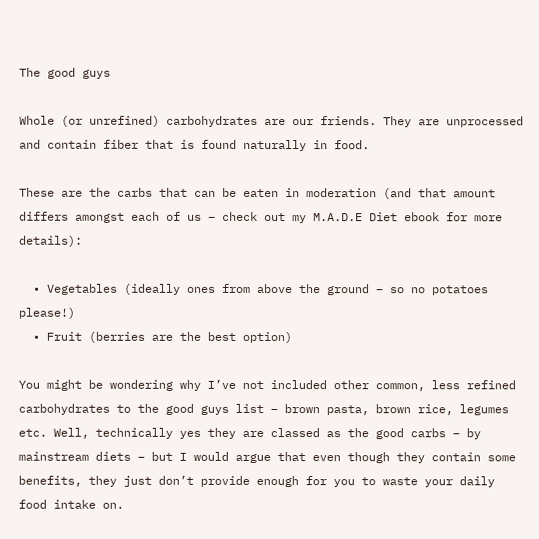The good guys

Whole (or unrefined) carbohydrates are our friends. They are unprocessed and contain fiber that is found naturally in food.

These are the carbs that can be eaten in moderation (and that amount differs amongst each of us – check out my M.A.D.E Diet ebook for more details):

  • Vegetables (ideally ones from above the ground – so no potatoes please!)
  • Fruit (berries are the best option)

You might be wondering why I’ve not included other common, less refined carbohydrates to the good guys list – brown pasta, brown rice, legumes etc. Well, technically yes they are classed as the good carbs – by mainstream diets – but I would argue that even though they contain some benefits, they just don’t provide enough for you to waste your daily food intake on.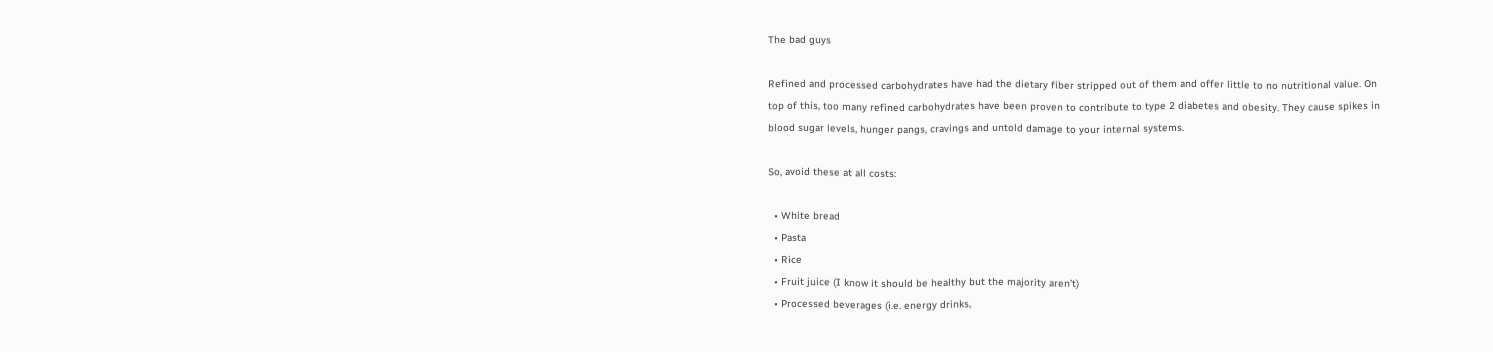The bad guys

Refined and processed carbohydrates have had the dietary fiber stripped out of them and offer little to no nutritional value. On top of this, too many refined carbohydrates have been proven to contribute to type 2 diabetes and obesity. They cause spikes in blood sugar levels, hunger pangs, cravings and untold damage to your internal systems.

So, avoid these at all costs:

  • White bread
  • Pasta
  • Rice
  • Fruit juice (I know it should be healthy but the majority aren’t)
  • Processed beverages (i.e. energy drinks,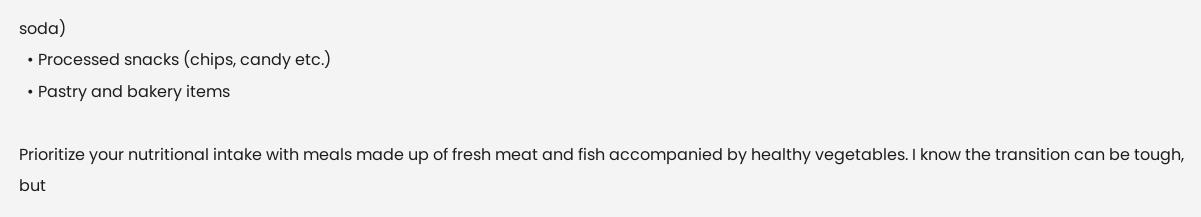soda)
  • Processed snacks (chips, candy etc.)
  • Pastry and bakery items

Prioritize your nutritional intake with meals made up of fresh meat and fish accompanied by healthy vegetables. I know the transition can be tough, but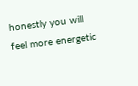honestly you will feel more energetic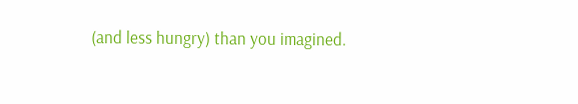(and less hungry) than you imagined.